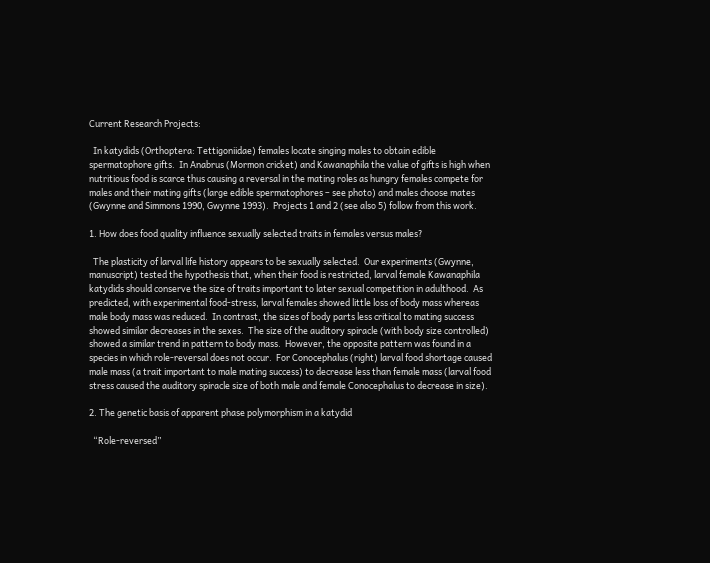Current Research Projects:

  In katydids (Orthoptera: Tettigoniidae) females locate singing males to obtain edible spermatophore gifts.  In Anabrus (Mormon cricket) and Kawanaphila the value of gifts is high when nutritious food is scarce thus causing a reversal in the mating roles as hungry females compete for males and their mating gifts (large edible spermatophores – see photo) and males choose mates (Gwynne and Simmons 1990, Gwynne 1993).  Projects 1 and 2 (see also 5) follow from this work.

1. How does food quality influence sexually selected traits in females versus males?

  The plasticity of larval life history appears to be sexually selected.  Our experiments (Gwynne, manuscript) tested the hypothesis that, when their food is restricted, larval female Kawanaphila katydids should conserve the size of traits important to later sexual competition in adulthood.  As predicted, with experimental food-stress, larval females showed little loss of body mass whereas male body mass was reduced.  In contrast, the sizes of body parts less critical to mating success showed similar decreases in the sexes.  The size of the auditory spiracle (with body size controlled) showed a similar trend in pattern to body mass.  However, the opposite pattern was found in a species in which role-reversal does not occur.  For Conocephalus (right) larval food shortage caused male mass (a trait important to male mating success) to decrease less than female mass (larval food stress caused the auditory spiracle size of both male and female Conocephalus to decrease in size).

2. The genetic basis of apparent phase polymorphism in a katydid

  “Role-reversed”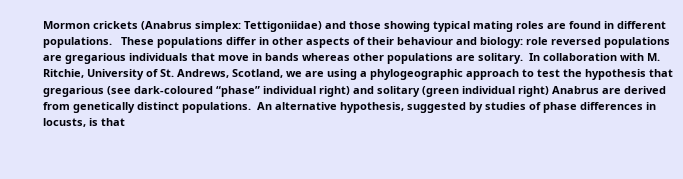Mormon crickets (Anabrus simplex: Tettigoniidae) and those showing typical mating roles are found in different populations.   These populations differ in other aspects of their behaviour and biology: role reversed populations are gregarious individuals that move in bands whereas other populations are solitary.  In collaboration with M. Ritchie, University of St. Andrews, Scotland, we are using a phylogeographic approach to test the hypothesis that gregarious (see dark-coloured “phase” individual right) and solitary (green individual right) Anabrus are derived from genetically distinct populations.  An alternative hypothesis, suggested by studies of phase differences in locusts, is that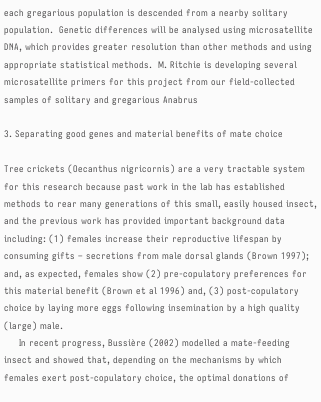each gregarious population is descended from a nearby solitary population.  Genetic differences will be analysed using microsatellite DNA, which provides greater resolution than other methods and using appropriate statistical methods.  M. Ritchie is developing several microsatellite primers for this project from our field-collected samples of solitary and gregarious Anabrus

3. Separating good genes and material benefits of mate choice

Tree crickets (Oecanthus nigricornis) are a very tractable system for this research because past work in the lab has established methods to rear many generations of this small, easily housed insect, and the previous work has provided important background data including: (1) females increase their reproductive lifespan by consuming gifts – secretions from male dorsal glands (Brown 1997); and, as expected, females show (2) pre-copulatory preferences for this material benefit (Brown et al 1996) and, (3) post-copulatory choice by laying more eggs following insemination by a high quality (large) male.
     In recent progress, Bussière (2002) modelled a mate-feeding insect and showed that, depending on the mechanisms by which females exert post-copulatory choice, the optimal donations of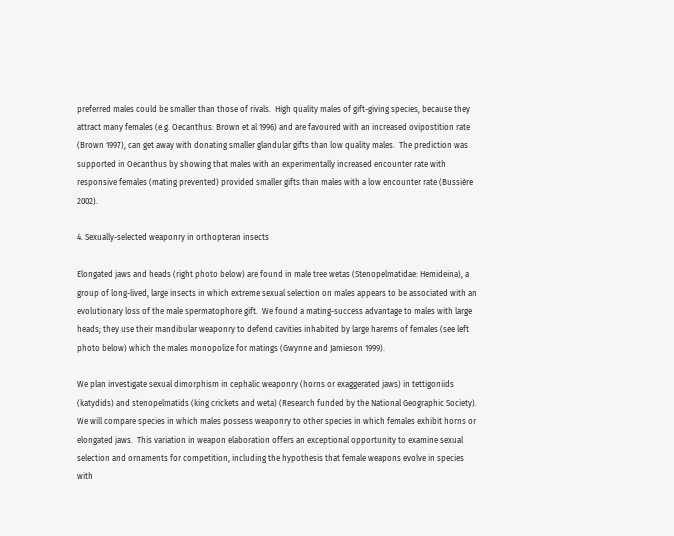preferred males could be smaller than those of rivals.  High quality males of gift-giving species, because they attract many females (e.g. Oecanthus: Brown et al 1996) and are favoured with an increased ovipostition rate (Brown 1997), can get away with donating smaller glandular gifts than low quality males.  The prediction was supported in Oecanthus by showing that males with an experimentally increased encounter rate with responsive females (mating prevented) provided smaller gifts than males with a low encounter rate (Bussière 2002).

4. Sexually-selected weaponry in orthopteran insects

Elongated jaws and heads (right photo below) are found in male tree wetas (Stenopelmatidae: Hemideina), a group of long-lived, large insects in which extreme sexual selection on males appears to be associated with an evolutionary loss of the male spermatophore gift.  We found a mating-success advantage to males with large heads; they use their mandibular weaponry to defend cavities inhabited by large harems of females (see left photo below) which the males monopolize for matings (Gwynne and Jamieson 1999).

We plan investigate sexual dimorphism in cephalic weaponry (horns or exaggerated jaws) in tettigoniids (katydids) and stenopelmatids (king crickets and weta) (Research funded by the National Geographic Society).  We will compare species in which males possess weaponry to other species in which females exhibit horns or elongated jaws.  This variation in weapon elaboration offers an exceptional opportunity to examine sexual selection and ornaments for competition, including the hypothesis that female weapons evolve in species with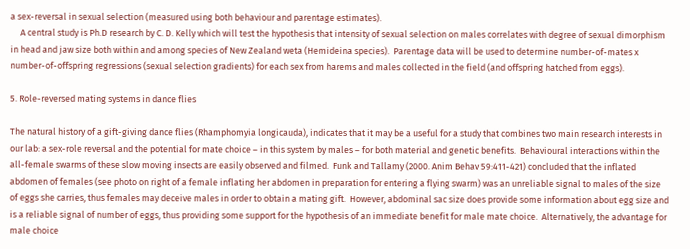a sex-reversal in sexual selection (measured using both behaviour and parentage estimates).
     A central study is Ph.D research by C. D. Kelly which will test the hypothesis that intensity of sexual selection on males correlates with degree of sexual dimorphism in head and jaw size both within and among species of New Zealand weta (Hemideina species).  Parentage data will be used to determine number-of-mates x number-of-offspring regressions (sexual selection gradients) for each sex from harems and males collected in the field (and offspring hatched from eggs).

5. Role-reversed mating systems in dance flies

The natural history of a gift-giving dance flies (Rhamphomyia longicauda), indicates that it may be a useful for a study that combines two main research interests in our lab: a sex-role reversal and the potential for mate choice – in this system by males – for both material and genetic benefits.  Behavioural interactions within the all-female swarms of these slow moving insects are easily observed and filmed.  Funk and Tallamy (2000. Anim Behav 59:411-421) concluded that the inflated abdomen of females (see photo on right of a female inflating her abdomen in preparation for entering a flying swarm) was an unreliable signal to males of the size of eggs she carries, thus females may deceive males in order to obtain a mating gift.  However, abdominal sac size does provide some information about egg size and is a reliable signal of number of eggs, thus providing some support for the hypothesis of an immediate benefit for male mate choice.  Alternatively, the advantage for male choice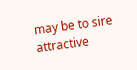may be to sire attractive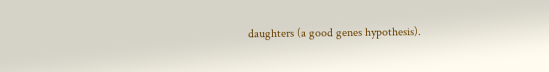daughters (a good genes hypothesis).